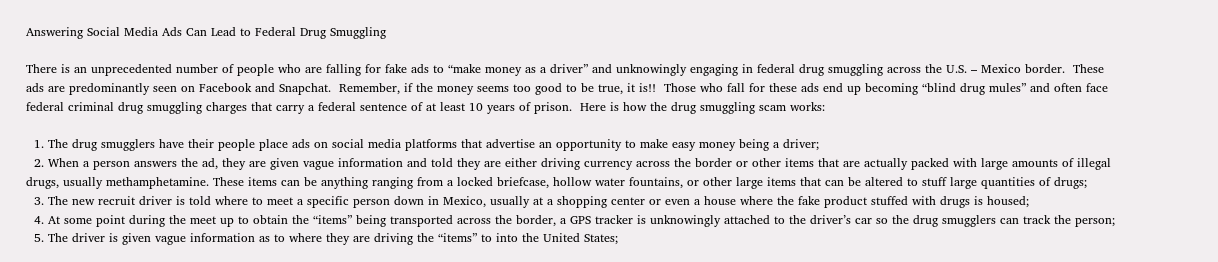Answering Social Media Ads Can Lead to Federal Drug Smuggling

There is an unprecedented number of people who are falling for fake ads to “make money as a driver” and unknowingly engaging in federal drug smuggling across the U.S. – Mexico border.  These ads are predominantly seen on Facebook and Snapchat.  Remember, if the money seems too good to be true, it is!!  Those who fall for these ads end up becoming “blind drug mules” and often face federal criminal drug smuggling charges that carry a federal sentence of at least 10 years of prison.  Here is how the drug smuggling scam works:

  1. The drug smugglers have their people place ads on social media platforms that advertise an opportunity to make easy money being a driver;
  2. When a person answers the ad, they are given vague information and told they are either driving currency across the border or other items that are actually packed with large amounts of illegal drugs, usually methamphetamine. These items can be anything ranging from a locked briefcase, hollow water fountains, or other large items that can be altered to stuff large quantities of drugs;
  3. The new recruit driver is told where to meet a specific person down in Mexico, usually at a shopping center or even a house where the fake product stuffed with drugs is housed;
  4. At some point during the meet up to obtain the “items” being transported across the border, a GPS tracker is unknowingly attached to the driver’s car so the drug smugglers can track the person;
  5. The driver is given vague information as to where they are driving the “items” to into the United States;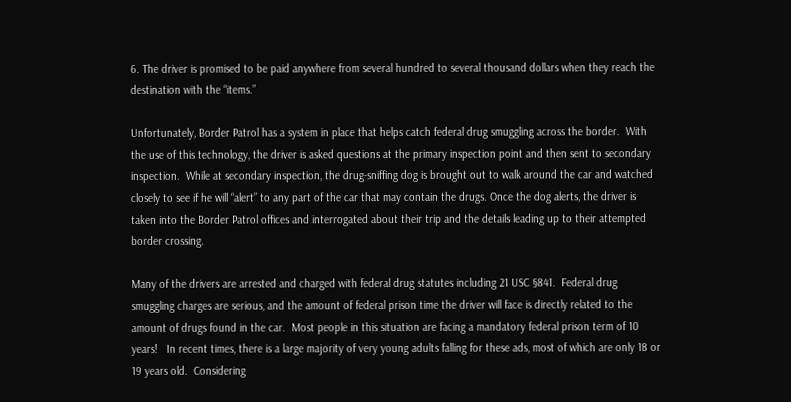6. The driver is promised to be paid anywhere from several hundred to several thousand dollars when they reach the destination with the “items.”

Unfortunately, Border Patrol has a system in place that helps catch federal drug smuggling across the border.  With the use of this technology, the driver is asked questions at the primary inspection point and then sent to secondary inspection.  While at secondary inspection, the drug-sniffing dog is brought out to walk around the car and watched closely to see if he will “alert” to any part of the car that may contain the drugs. Once the dog alerts, the driver is taken into the Border Patrol offices and interrogated about their trip and the details leading up to their attempted border crossing.

Many of the drivers are arrested and charged with federal drug statutes including 21 USC §841.  Federal drug smuggling charges are serious, and the amount of federal prison time the driver will face is directly related to the amount of drugs found in the car.  Most people in this situation are facing a mandatory federal prison term of 10 years!   In recent times, there is a large majority of very young adults falling for these ads, most of which are only 18 or 19 years old.  Considering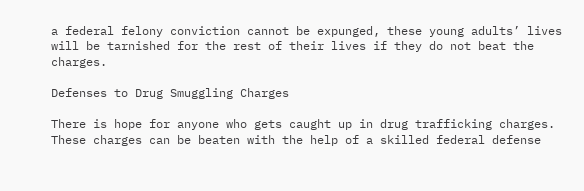a federal felony conviction cannot be expunged, these young adults’ lives will be tarnished for the rest of their lives if they do not beat the charges.

Defenses to Drug Smuggling Charges

There is hope for anyone who gets caught up in drug trafficking charges.  These charges can be beaten with the help of a skilled federal defense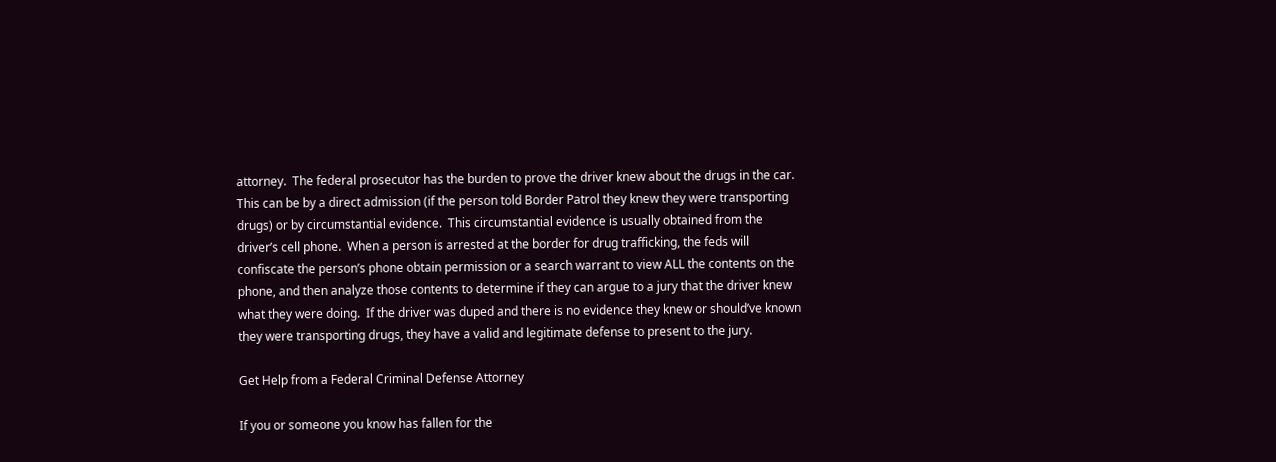attorney.  The federal prosecutor has the burden to prove the driver knew about the drugs in the car.  This can be by a direct admission (if the person told Border Patrol they knew they were transporting drugs) or by circumstantial evidence.  This circumstantial evidence is usually obtained from the driver’s cell phone.  When a person is arrested at the border for drug trafficking, the feds will confiscate the person’s phone obtain permission or a search warrant to view ALL the contents on the phone, and then analyze those contents to determine if they can argue to a jury that the driver knew what they were doing.  If the driver was duped and there is no evidence they knew or should’ve known they were transporting drugs, they have a valid and legitimate defense to present to the jury.

Get Help from a Federal Criminal Defense Attorney

If you or someone you know has fallen for the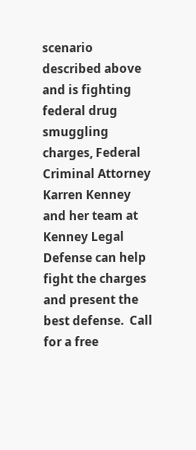scenario described above and is fighting federal drug smuggling charges, Federal Criminal Attorney Karren Kenney and her team at Kenney Legal Defense can help fight the charges and present the best defense.  Call for a free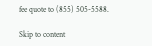fee quote to (855) 505-5588.

Skip to content